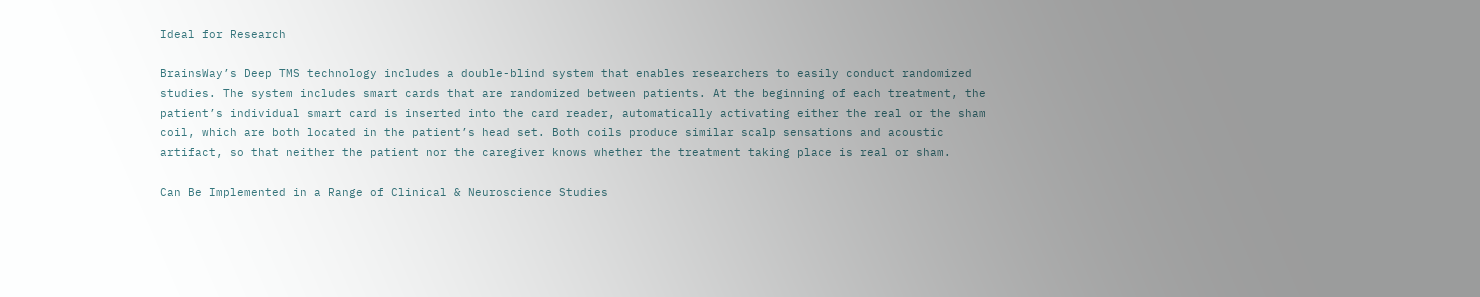Ideal for Research

BrainsWay’s Deep TMS technology includes a double-blind system that enables researchers to easily conduct randomized studies. The system includes smart cards that are randomized between patients. At the beginning of each treatment, the patient’s individual smart card is inserted into the card reader, automatically activating either the real or the sham coil, which are both located in the patient’s head set. Both coils produce similar scalp sensations and acoustic artifact, so that neither the patient nor the caregiver knows whether the treatment taking place is real or sham.

Can Be Implemented in a Range of Clinical & Neuroscience Studies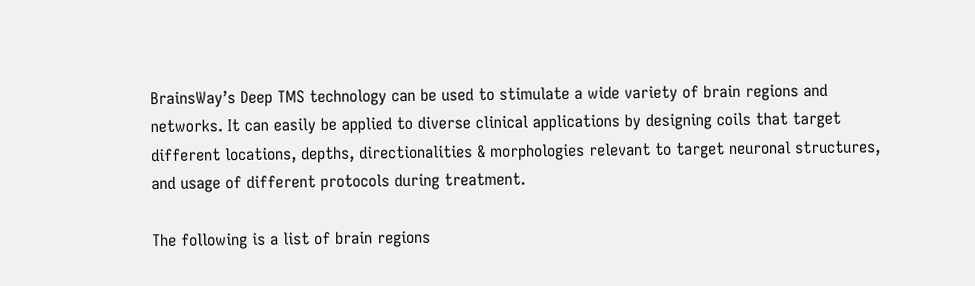BrainsWay’s Deep TMS technology can be used to stimulate a wide variety of brain regions and networks. It can easily be applied to diverse clinical applications by designing coils that target different locations, depths, directionalities & morphologies relevant to target neuronal structures, and usage of different protocols during treatment.

The following is a list of brain regions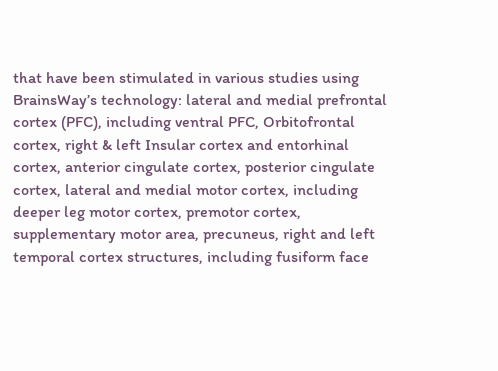that have been stimulated in various studies using BrainsWay’s technology: lateral and medial prefrontal cortex (PFC), including ventral PFC, Orbitofrontal cortex, right & left Insular cortex and entorhinal cortex, anterior cingulate cortex, posterior cingulate cortex, lateral and medial motor cortex, including deeper leg motor cortex, premotor cortex, supplementary motor area, precuneus, right and left temporal cortex structures, including fusiform face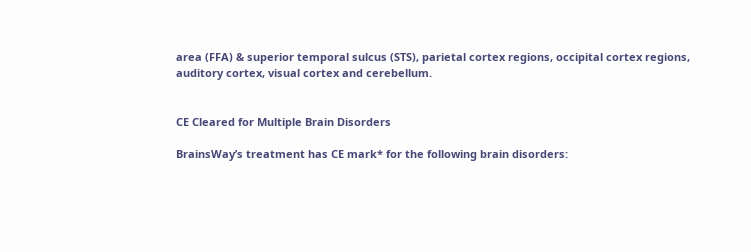area (FFA) & superior temporal sulcus (STS), parietal cortex regions, occipital cortex regions, auditory cortex, visual cortex and cerebellum.


CE Cleared for Multiple Brain Disorders

BrainsWay’s treatment has CE mark* for the following brain disorders: